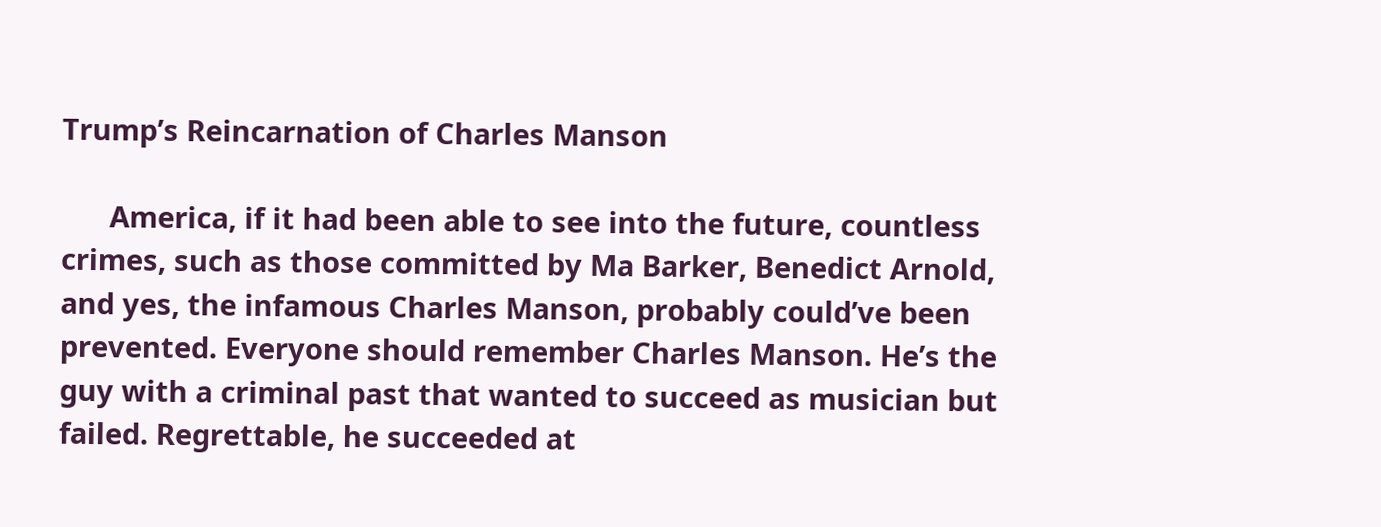Trump’s Reincarnation of Charles Manson

      America, if it had been able to see into the future, countless crimes, such as those committed by Ma Barker, Benedict Arnold, and yes, the infamous Charles Manson, probably could’ve been prevented. Everyone should remember Charles Manson. He’s the guy with a criminal past that wanted to succeed as musician but failed. Regrettable, he succeeded at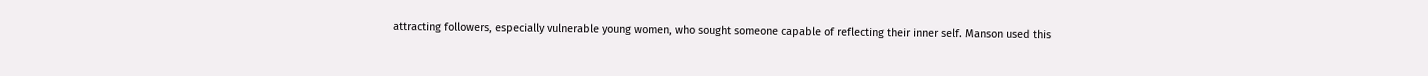attracting followers, especially vulnerable young women, who sought someone capable of reflecting their inner self. Manson used this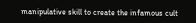manipulative skill to create the infamous cult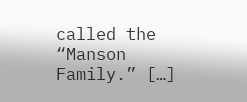called the “Manson Family.” […]